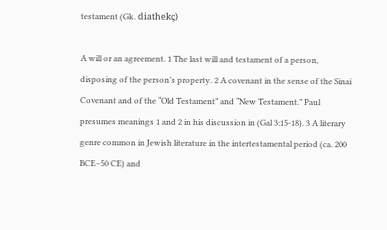testament (Gk. diathekç)

A will or an agreement. 1 The last will and testament of a person, disposing of the person’s property. 2 A covenant in the sense of the Sinai Covenant and of the “Old Testament” and “New Testament.” Paul presumes meanings 1 and 2 in his discussion in (Gal 3:15-18). 3 A literary genre common in Jewish literature in the intertestamental period (ca. 200 BCE–50 CE) and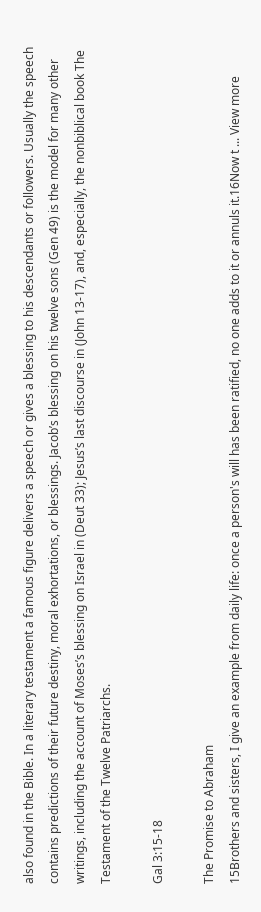also found in the Bible. In a literary testament a famous figure delivers a speech or gives a blessing to his descendants or followers. Usually the speech contains predictions of their future destiny, moral exhortations, or blessings. Jacob’s blessing on his twelve sons (Gen 49) is the model for many other writings, including the account of Moses’s blessing on Israel in (Deut 33); Jesus’s last discourse in (John 13-17), and, especially, the nonbiblical book The Testament of the Twelve Patriarchs.

Gal 3:15-18

The Promise to Abraham
15Brothers and sisters, I give an example from daily life: once a person's will has been ratified, no one adds to it or annuls it.16Now t ... View more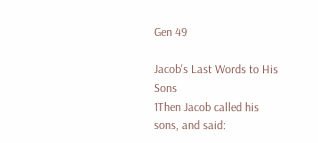Gen 49

Jacob's Last Words to His Sons
1Then Jacob called his sons, and said: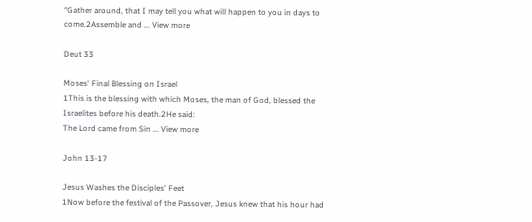“Gather around, that I may tell you what will happen to you in days to come.2Assemble and ... View more

Deut 33

Moses' Final Blessing on Israel
1This is the blessing with which Moses, the man of God, blessed the Israelites before his death.2He said:
The Lord came from Sin ... View more

John 13-17

Jesus Washes the Disciples' Feet
1Now before the festival of the Passover, Jesus knew that his hour had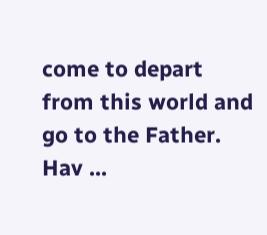come to depart from this world and go to the Father. Hav ...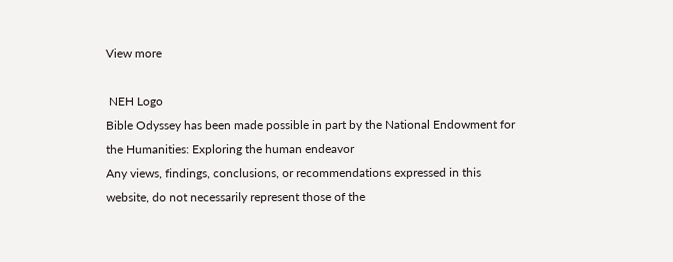View more

 NEH Logo
Bible Odyssey has been made possible in part by the National Endowment for the Humanities: Exploring the human endeavor
Any views, findings, conclusions, or recommendations expressed in this website, do not necessarily represent those of the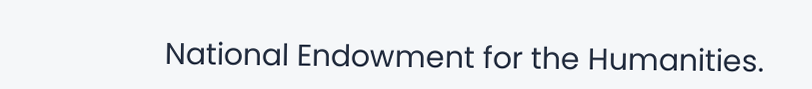National Endowment for the Humanities.